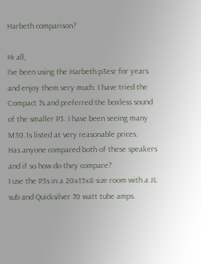Harbeth comparison?

Hi all,
I’ve been using the Harbeth p3esr for years and enjoy them very much. I have tried the Compact 7s and preferred the boxless sound of the smaller P3. I have been seeing many M30.1s listed at very reasonable prices.
Has anyone compared both of these speakers and if so how do they compare?
I use the P3s in a 20x15x8 size room with a JL sub and Quicksilver 70 watt tube amps.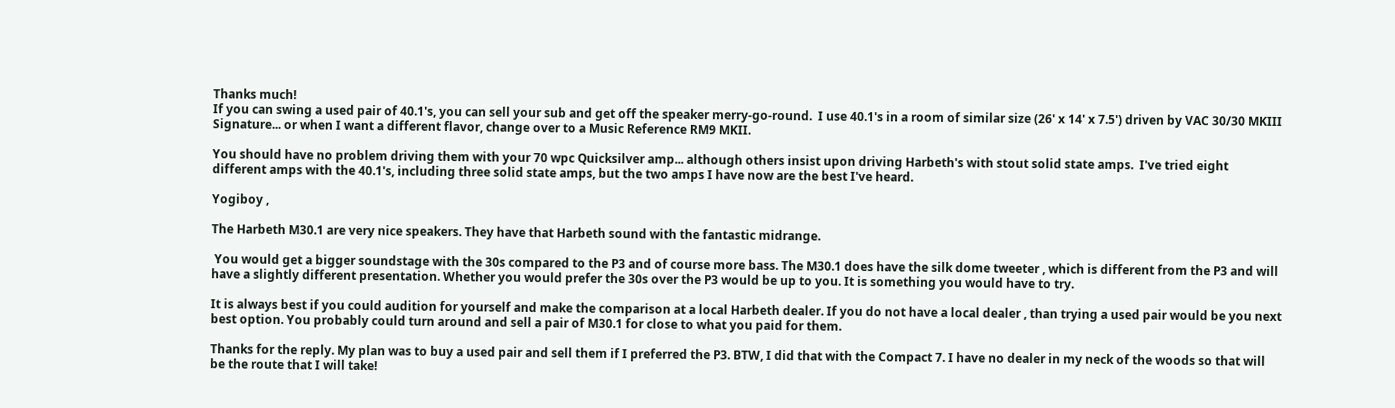Thanks much!
If you can swing a used pair of 40.1's, you can sell your sub and get off the speaker merry-go-round.  I use 40.1's in a room of similar size (26' x 14' x 7.5') driven by VAC 30/30 MKIII Signature... or when I want a different flavor, change over to a Music Reference RM9 MKII.

You should have no problem driving them with your 70 wpc Quicksilver amp... although others insist upon driving Harbeth's with stout solid state amps.  I've tried eight different amps with the 40.1's, including three solid state amps, but the two amps I have now are the best I've heard.

Yogiboy ,

The Harbeth M30.1 are very nice speakers. They have that Harbeth sound with the fantastic midrange.

 You would get a bigger soundstage with the 30s compared to the P3 and of course more bass. The M30.1 does have the silk dome tweeter , which is different from the P3 and will have a slightly different presentation. Whether you would prefer the 30s over the P3 would be up to you. It is something you would have to try.

It is always best if you could audition for yourself and make the comparison at a local Harbeth dealer. If you do not have a local dealer , than trying a used pair would be you next best option. You probably could turn around and sell a pair of M30.1 for close to what you paid for them.

Thanks for the reply. My plan was to buy a used pair and sell them if I preferred the P3. BTW, I did that with the Compact 7. I have no dealer in my neck of the woods so that will be the route that I will take!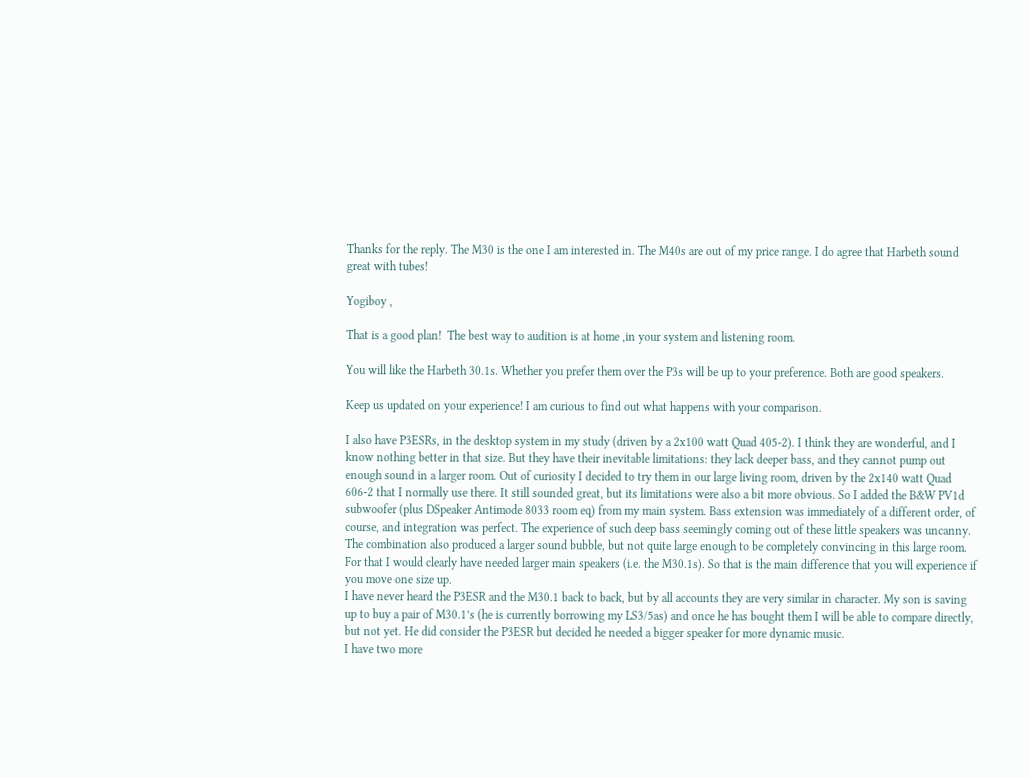Thanks for the reply. The M30 is the one I am interested in. The M40s are out of my price range. I do agree that Harbeth sound great with tubes!

Yogiboy ,

That is a good plan!  The best way to audition is at home ,in your system and listening room.

You will like the Harbeth 30.1s. Whether you prefer them over the P3s will be up to your preference. Both are good speakers.

Keep us updated on your experience! I am curious to find out what happens with your comparison.

I also have P3ESRs, in the desktop system in my study (driven by a 2x100 watt Quad 405-2). I think they are wonderful, and I know nothing better in that size. But they have their inevitable limitations: they lack deeper bass, and they cannot pump out enough sound in a larger room. Out of curiosity I decided to try them in our large living room, driven by the 2x140 watt Quad 606-2 that I normally use there. It still sounded great, but its limitations were also a bit more obvious. So I added the B&W PV1d subwoofer (plus DSpeaker Antimode 8033 room eq) from my main system. Bass extension was immediately of a different order, of course, and integration was perfect. The experience of such deep bass seemingly coming out of these little speakers was uncanny. The combination also produced a larger sound bubble, but not quite large enough to be completely convincing in this large room. For that I would clearly have needed larger main speakers (i.e. the M30.1s). So that is the main difference that you will experience if you move one size up.
I have never heard the P3ESR and the M30.1 back to back, but by all accounts they are very similar in character. My son is saving up to buy a pair of M30.1’s (he is currently borrowing my LS3/5as) and once he has bought them I will be able to compare directly, but not yet. He did consider the P3ESR but decided he needed a bigger speaker for more dynamic music.
I have two more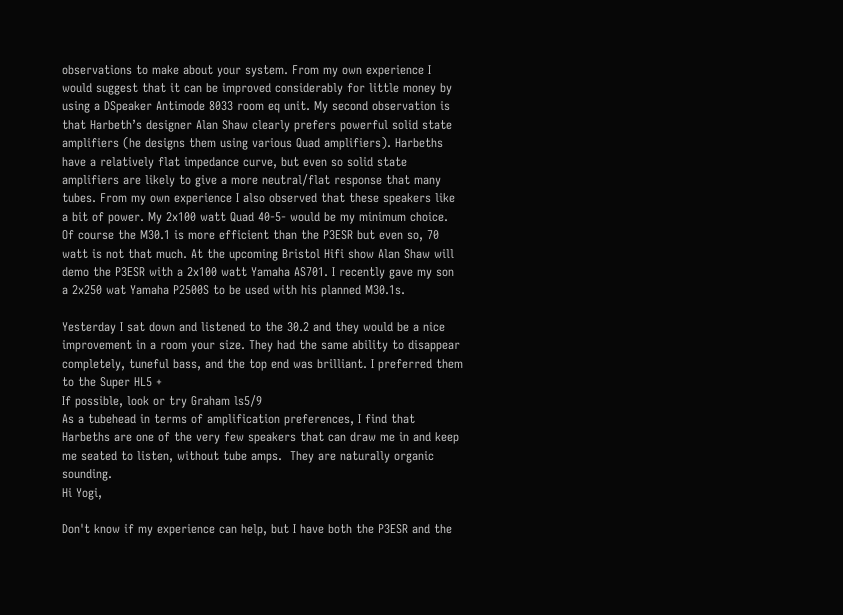observations to make about your system. From my own experience I would suggest that it can be improved considerably for little money by using a DSpeaker Antimode 8033 room eq unit. My second observation is that Harbeth’s designer Alan Shaw clearly prefers powerful solid state amplifiers (he designs them using various Quad amplifiers). Harbeths have a relatively flat impedance curve, but even so solid state amplifiers are likely to give a more neutral/flat response that many tubes. From my own experience I also observed that these speakers like a bit of power. My 2x100 watt Quad 40-5- would be my minimum choice. Of course the M30.1 is more efficient than the P3ESR but even so, 70 watt is not that much. At the upcoming Bristol Hifi show Alan Shaw will demo the P3ESR with a 2x100 watt Yamaha AS701. I recently gave my son a 2x250 wat Yamaha P2500S to be used with his planned M30.1s.

Yesterday I sat down and listened to the 30.2 and they would be a nice improvement in a room your size. They had the same ability to disappear completely, tuneful bass, and the top end was brilliant. I preferred them to the Super HL5 +
If possible, look or try Graham ls5/9
As a tubehead in terms of amplification preferences, I find that Harbeths are one of the very few speakers that can draw me in and keep me seated to listen, without tube amps.  They are naturally organic sounding.
Hi Yogi,

Don't know if my experience can help, but I have both the P3ESR and the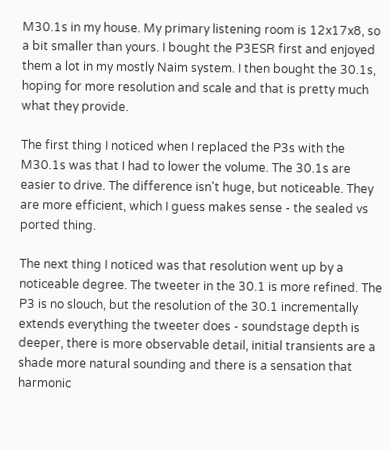M30.1s in my house. My primary listening room is 12x17x8, so a bit smaller than yours. I bought the P3ESR first and enjoyed them a lot in my mostly Naim system. I then bought the 30.1s, hoping for more resolution and scale and that is pretty much what they provide.

The first thing I noticed when I replaced the P3s with the M30.1s was that I had to lower the volume. The 30.1s are easier to drive. The difference isn't huge, but noticeable. They are more efficient, which I guess makes sense - the sealed vs ported thing.

The next thing I noticed was that resolution went up by a noticeable degree. The tweeter in the 30.1 is more refined. The P3 is no slouch, but the resolution of the 30.1 incrementally extends everything the tweeter does - soundstage depth is deeper, there is more observable detail, initial transients are a shade more natural sounding and there is a sensation that harmonic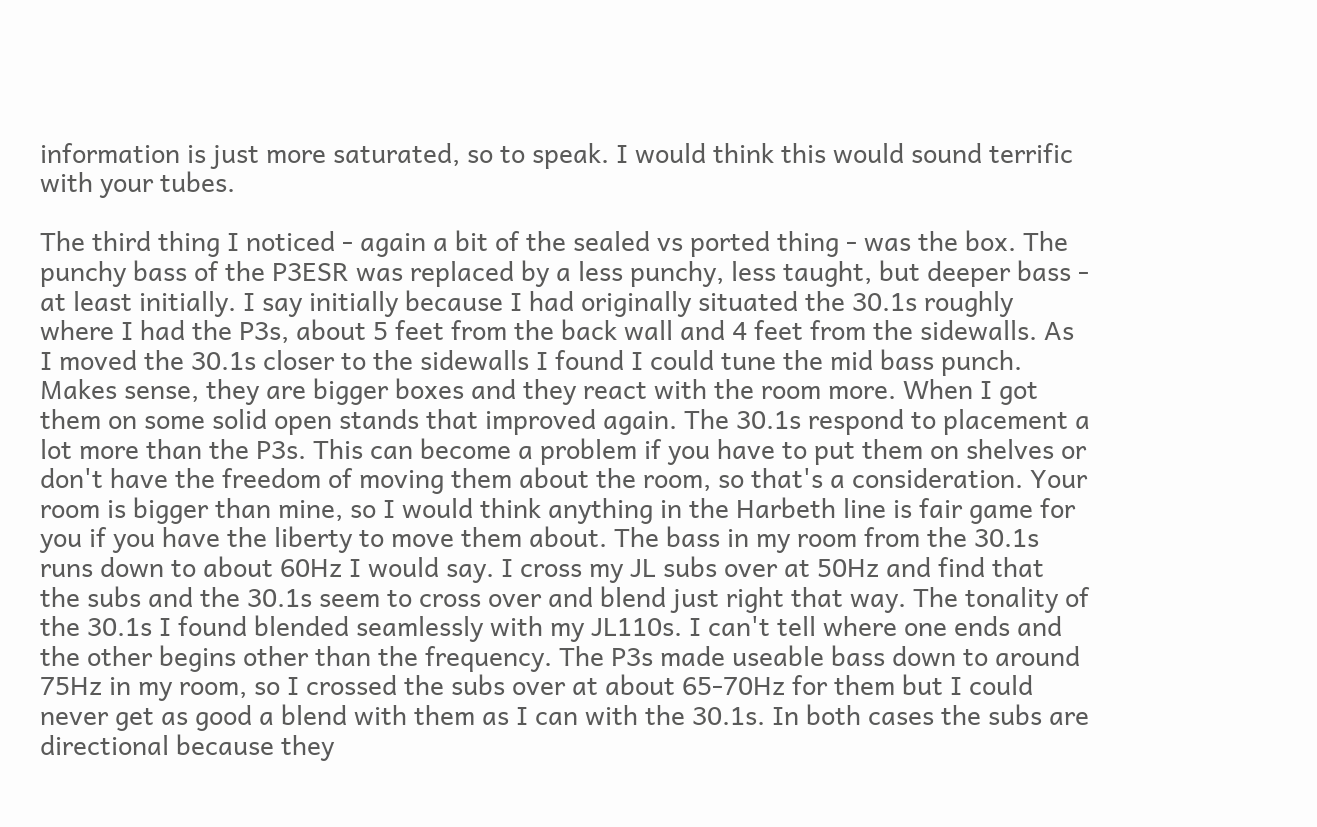information is just more saturated, so to speak. I would think this would sound terrific with your tubes.

The third thing I noticed - again a bit of the sealed vs ported thing - was the box. The punchy bass of the P3ESR was replaced by a less punchy, less taught, but deeper bass - at least initially. I say initially because I had originally situated the 30.1s roughly where I had the P3s, about 5 feet from the back wall and 4 feet from the sidewalls. As I moved the 30.1s closer to the sidewalls I found I could tune the mid bass punch. Makes sense, they are bigger boxes and they react with the room more. When I got them on some solid open stands that improved again. The 30.1s respond to placement a lot more than the P3s. This can become a problem if you have to put them on shelves or don't have the freedom of moving them about the room, so that's a consideration. Your room is bigger than mine, so I would think anything in the Harbeth line is fair game for you if you have the liberty to move them about. The bass in my room from the 30.1s runs down to about 60Hz I would say. I cross my JL subs over at 50Hz and find that the subs and the 30.1s seem to cross over and blend just right that way. The tonality of the 30.1s I found blended seamlessly with my JL110s. I can't tell where one ends and the other begins other than the frequency. The P3s made useable bass down to around 75Hz in my room, so I crossed the subs over at about 65-70Hz for them but I could never get as good a blend with them as I can with the 30.1s. In both cases the subs are directional because they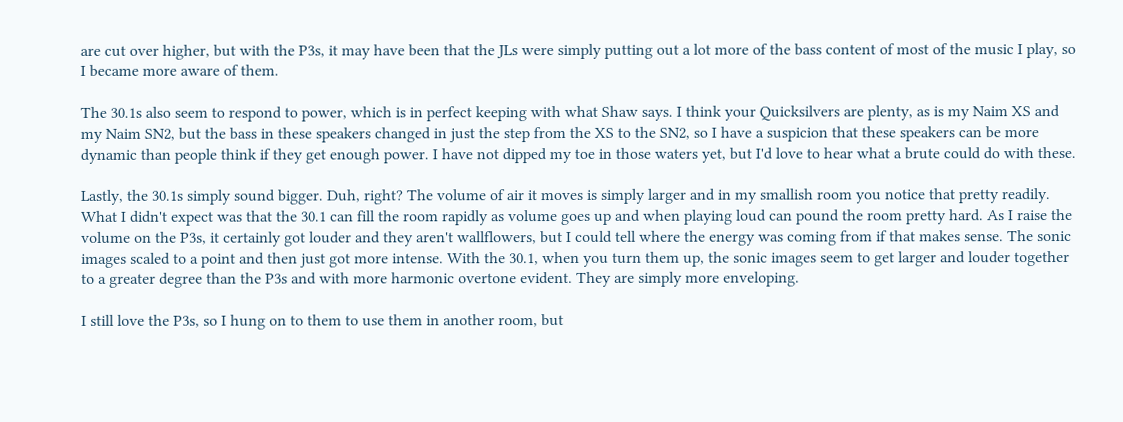are cut over higher, but with the P3s, it may have been that the JLs were simply putting out a lot more of the bass content of most of the music I play, so I became more aware of them.

The 30.1s also seem to respond to power, which is in perfect keeping with what Shaw says. I think your Quicksilvers are plenty, as is my Naim XS and my Naim SN2, but the bass in these speakers changed in just the step from the XS to the SN2, so I have a suspicion that these speakers can be more dynamic than people think if they get enough power. I have not dipped my toe in those waters yet, but I'd love to hear what a brute could do with these.

Lastly, the 30.1s simply sound bigger. Duh, right? The volume of air it moves is simply larger and in my smallish room you notice that pretty readily. What I didn't expect was that the 30.1 can fill the room rapidly as volume goes up and when playing loud can pound the room pretty hard. As I raise the volume on the P3s, it certainly got louder and they aren't wallflowers, but I could tell where the energy was coming from if that makes sense. The sonic images scaled to a point and then just got more intense. With the 30.1, when you turn them up, the sonic images seem to get larger and louder together to a greater degree than the P3s and with more harmonic overtone evident. They are simply more enveloping.

I still love the P3s, so I hung on to them to use them in another room, but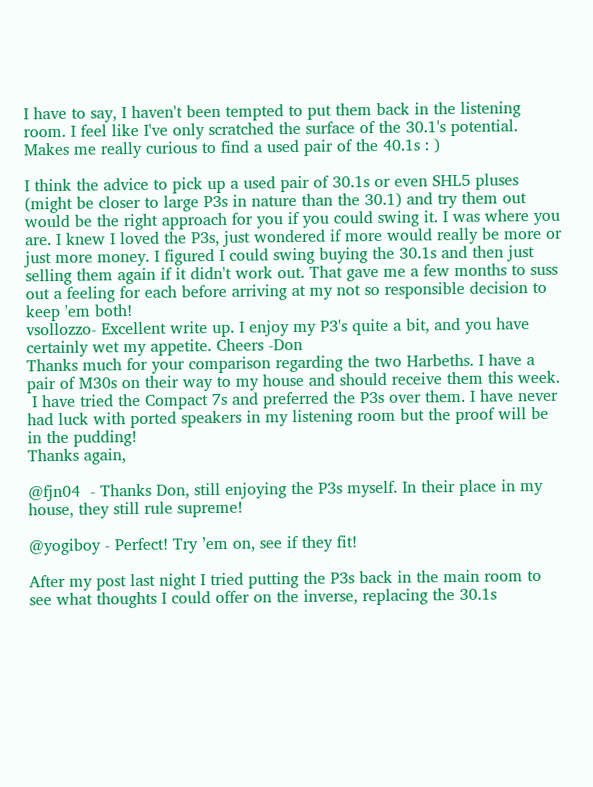I have to say, I haven't been tempted to put them back in the listening room. I feel like I've only scratched the surface of the 30.1's potential. Makes me really curious to find a used pair of the 40.1s : )

I think the advice to pick up a used pair of 30.1s or even SHL5 pluses (might be closer to large P3s in nature than the 30.1) and try them out would be the right approach for you if you could swing it. I was where you are. I knew I loved the P3s, just wondered if more would really be more or just more money. I figured I could swing buying the 30.1s and then just selling them again if it didn't work out. That gave me a few months to suss out a feeling for each before arriving at my not so responsible decision to keep 'em both!
vsollozzo- Excellent write up. I enjoy my P3's quite a bit, and you have certainly wet my appetite. Cheers -Don
Thanks much for your comparison regarding the two Harbeths. I have a pair of M30s on their way to my house and should receive them this week.
 I have tried the Compact 7s and preferred the P3s over them. I have never had luck with ported speakers in my listening room but the proof will be in the pudding!
Thanks again,

@fjn04  - Thanks Don, still enjoying the P3s myself. In their place in my house, they still rule supreme!

@yogiboy - Perfect! Try ’em on, see if they fit!

After my post last night I tried putting the P3s back in the main room to see what thoughts I could offer on the inverse, replacing the 30.1s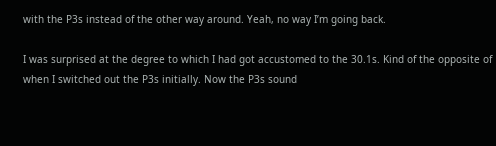with the P3s instead of the other way around. Yeah, no way I’m going back.

I was surprised at the degree to which I had got accustomed to the 30.1s. Kind of the opposite of when I switched out the P3s initially. Now the P3s sound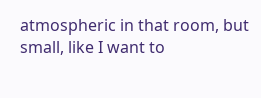atmospheric in that room, but small, like I want to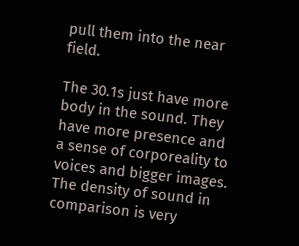pull them into the near field.

The 30.1s just have more body in the sound. They have more presence and a sense of corporeality to voices and bigger images. The density of sound in comparison is very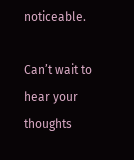noticeable.

Can’t wait to hear your thoughts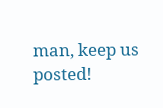man, keep us posted!